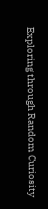Exploring through Random Curiosity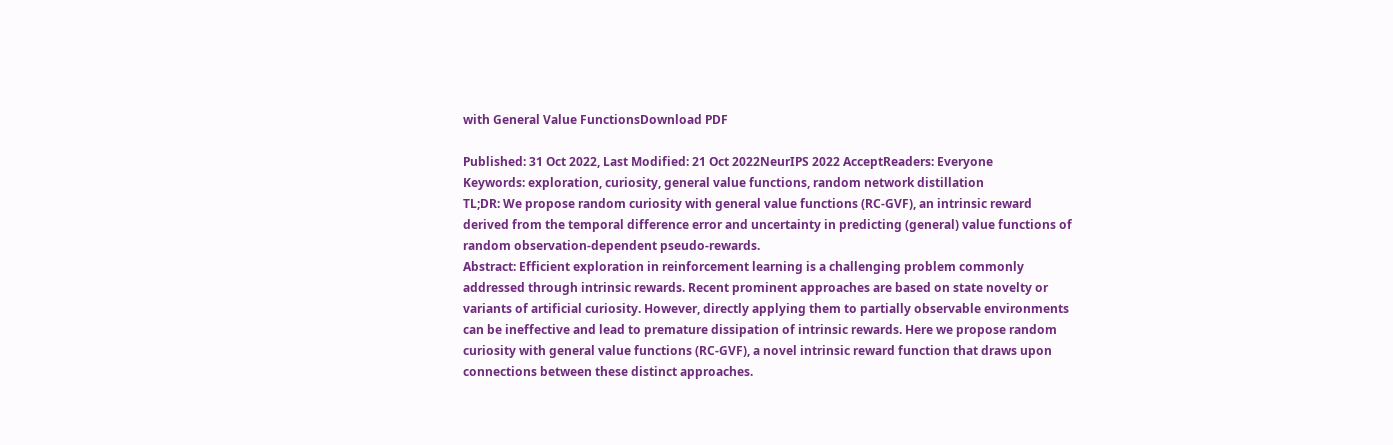with General Value FunctionsDownload PDF

Published: 31 Oct 2022, Last Modified: 21 Oct 2022NeurIPS 2022 AcceptReaders: Everyone
Keywords: exploration, curiosity, general value functions, random network distillation
TL;DR: We propose random curiosity with general value functions (RC-GVF), an intrinsic reward derived from the temporal difference error and uncertainty in predicting (general) value functions of random observation-dependent pseudo-rewards.
Abstract: Efficient exploration in reinforcement learning is a challenging problem commonly addressed through intrinsic rewards. Recent prominent approaches are based on state novelty or variants of artificial curiosity. However, directly applying them to partially observable environments can be ineffective and lead to premature dissipation of intrinsic rewards. Here we propose random curiosity with general value functions (RC-GVF), a novel intrinsic reward function that draws upon connections between these distinct approaches.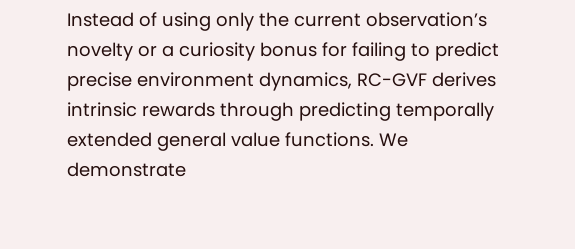Instead of using only the current observation’s novelty or a curiosity bonus for failing to predict precise environment dynamics, RC-GVF derives intrinsic rewards through predicting temporally extended general value functions. We demonstrate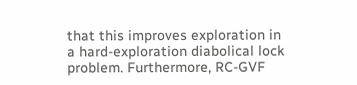that this improves exploration in a hard-exploration diabolical lock problem. Furthermore, RC-GVF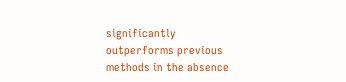significantly outperforms previous methods in the absence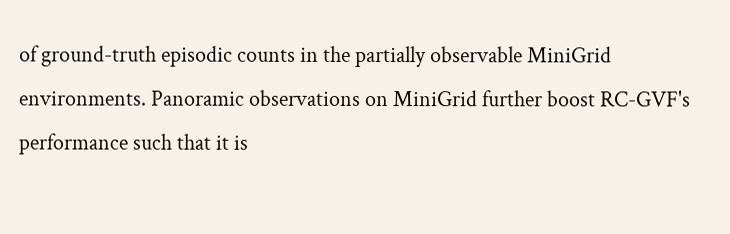of ground-truth episodic counts in the partially observable MiniGrid environments. Panoramic observations on MiniGrid further boost RC-GVF's performance such that it is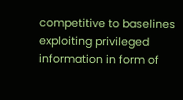competitive to baselines exploiting privileged information in form of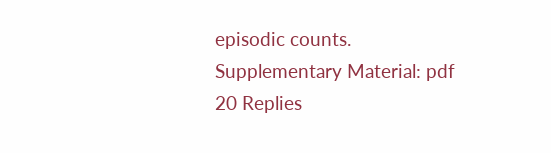episodic counts.
Supplementary Material: pdf
20 Replies